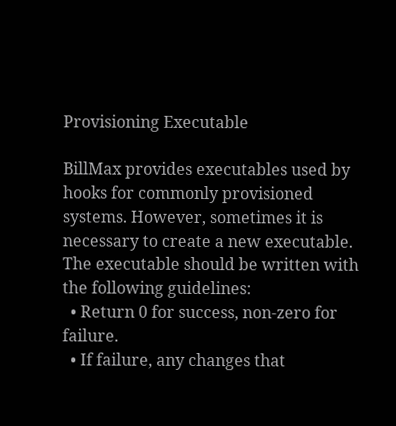Provisioning Executable

BillMax provides executables used by hooks for commonly provisioned systems. However, sometimes it is necessary to create a new executable. The executable should be written with the following guidelines:
  • Return 0 for success, non-zero for failure.
  • If failure, any changes that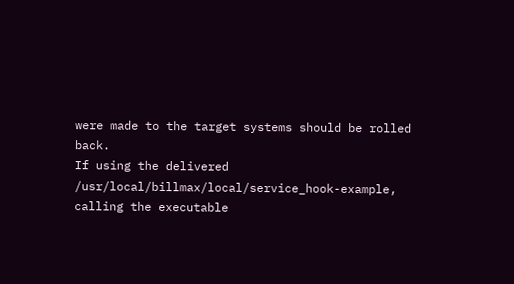were made to the target systems should be rolled back.
If using the delivered /usr/local/billmax/local/service_hook-example, calling the executable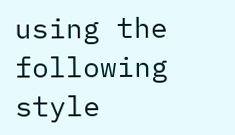using the following style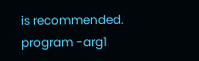is recommended.
program -arg1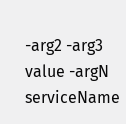-arg2 -arg3 value -argN serviceName